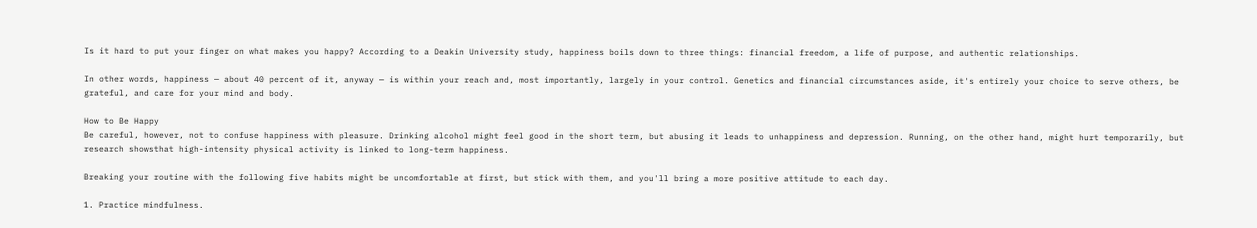Is it hard to put your finger on what makes you happy? According to a Deakin University study, happiness boils down to three things: financial freedom, a life of purpose, and authentic relationships.

In other words, happiness — about 40 percent of it, anyway — is within your reach and, most importantly, largely in your control. Genetics and financial circumstances aside, it's entirely your choice to serve others, be grateful, and care for your mind and body.

How to Be Happy
Be careful, however, not to confuse happiness with pleasure. Drinking alcohol might feel good in the short term, but abusing it leads to unhappiness and depression. Running, on the other hand, might hurt temporarily, but research showsthat high-intensity physical activity is linked to long-term happiness.

Breaking your routine with the following five habits might be uncomfortable at first, but stick with them, and you'll bring a more positive attitude to each day.

1. Practice mindfulness.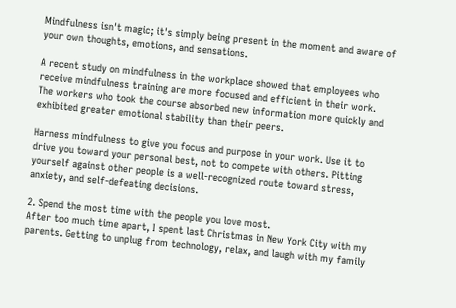Mindfulness isn't magic; it's simply being present in the moment and aware of your own thoughts, emotions, and sensations.

A recent study on mindfulness in the workplace showed that employees who receive mindfulness training are more focused and efficient in their work. The workers who took the course absorbed new information more quickly and exhibited greater emotional stability than their peers.

Harness mindfulness to give you focus and purpose in your work. Use it to drive you toward your personal best, not to compete with others. Pitting yourself against other people is a well-recognized route toward stress, anxiety, and self-defeating decisions.

2. Spend the most time with the people you love most.
After too much time apart, I spent last Christmas in New York City with my parents. Getting to unplug from technology, relax, and laugh with my family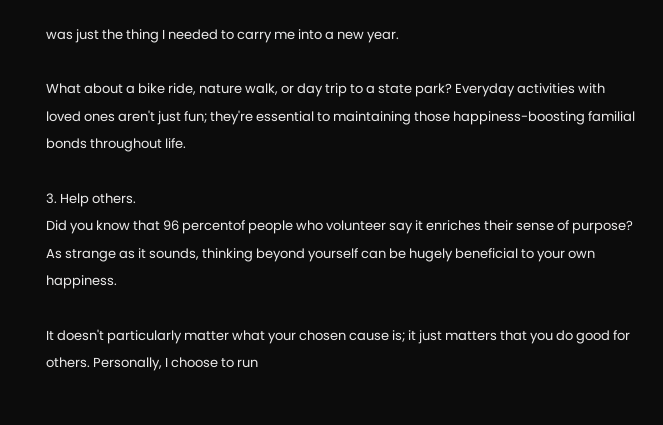was just the thing I needed to carry me into a new year.

What about a bike ride, nature walk, or day trip to a state park? Everyday activities with loved ones aren't just fun; they're essential to maintaining those happiness-boosting familial bonds throughout life.

3. Help others.
Did you know that 96 percentof people who volunteer say it enriches their sense of purpose? As strange as it sounds, thinking beyond yourself can be hugely beneficial to your own happiness.

It doesn't particularly matter what your chosen cause is; it just matters that you do good for others. Personally, I choose to run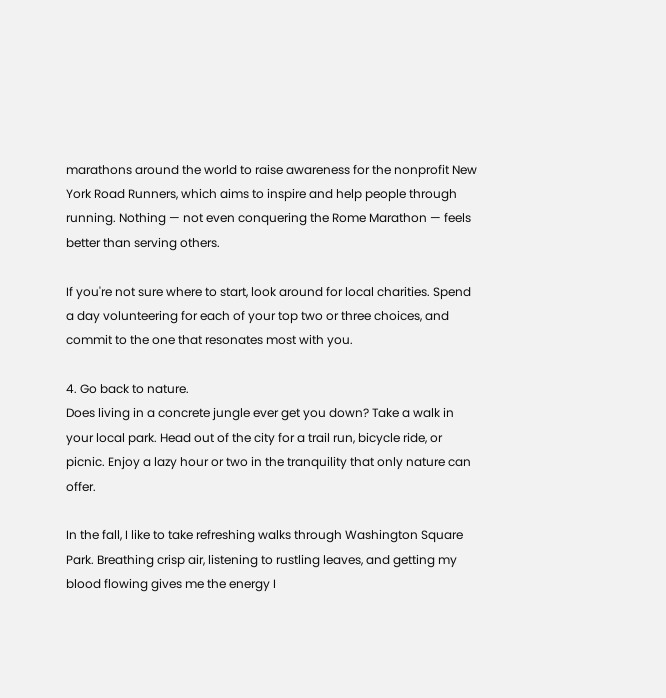marathons around the world to raise awareness for the nonprofit New York Road Runners, which aims to inspire and help people through running. Nothing — not even conquering the Rome Marathon — feels better than serving others.

If you're not sure where to start, look around for local charities. Spend a day volunteering for each of your top two or three choices, and commit to the one that resonates most with you.

4. Go back to nature.
Does living in a concrete jungle ever get you down? Take a walk in your local park. Head out of the city for a trail run, bicycle ride, or picnic. Enjoy a lazy hour or two in the tranquility that only nature can offer.

In the fall, I like to take refreshing walks through Washington Square Park. Breathing crisp air, listening to rustling leaves, and getting my blood flowing gives me the energy I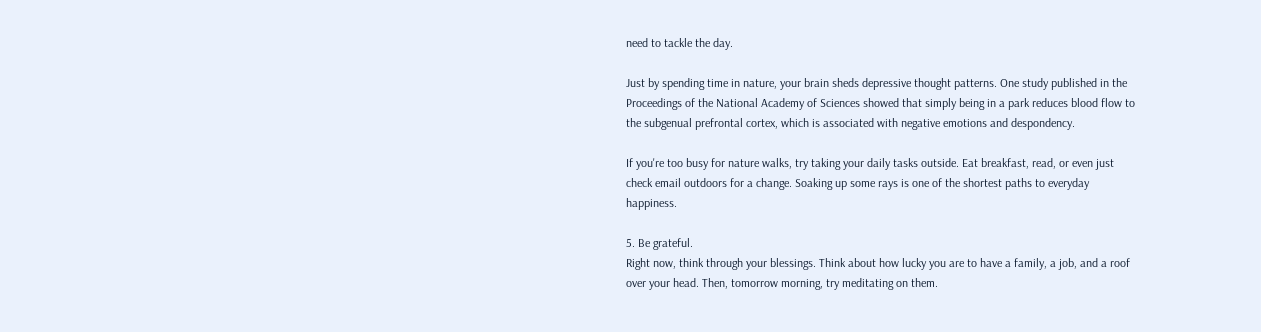need to tackle the day.

Just by spending time in nature, your brain sheds depressive thought patterns. One study published in the Proceedings of the National Academy of Sciences showed that simply being in a park reduces blood flow to the subgenual prefrontal cortex, which is associated with negative emotions and despondency.

If you're too busy for nature walks, try taking your daily tasks outside. Eat breakfast, read, or even just check email outdoors for a change. Soaking up some rays is one of the shortest paths to everyday happiness.

5. Be grateful.
Right now, think through your blessings. Think about how lucky you are to have a family, a job, and a roof over your head. Then, tomorrow morning, try meditating on them.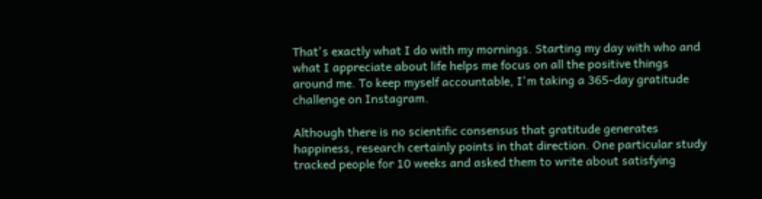That's exactly what I do with my mornings. Starting my day with who and what I appreciate about life helps me focus on all the positive things around me. To keep myself accountable, I'm taking a 365-day gratitude challenge on Instagram.

Although there is no scientific consensus that gratitude generates happiness, research certainly points in that direction. One particular study tracked people for 10 weeks and asked them to write about satisfying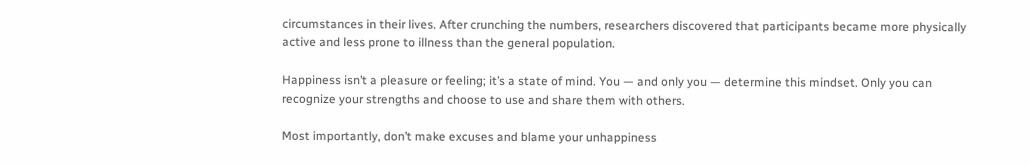circumstances in their lives. After crunching the numbers, researchers discovered that participants became more physically active and less prone to illness than the general population.

Happiness isn’t a pleasure or feeling; it’s a state of mind. You — and only you — determine this mindset. Only you can recognize your strengths and choose to use and share them with others.

Most importantly, don’t make excuses and blame your unhappiness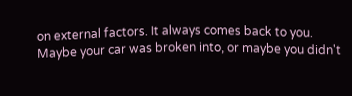on external factors. It always comes back to you. Maybe your car was broken into, or maybe you didn't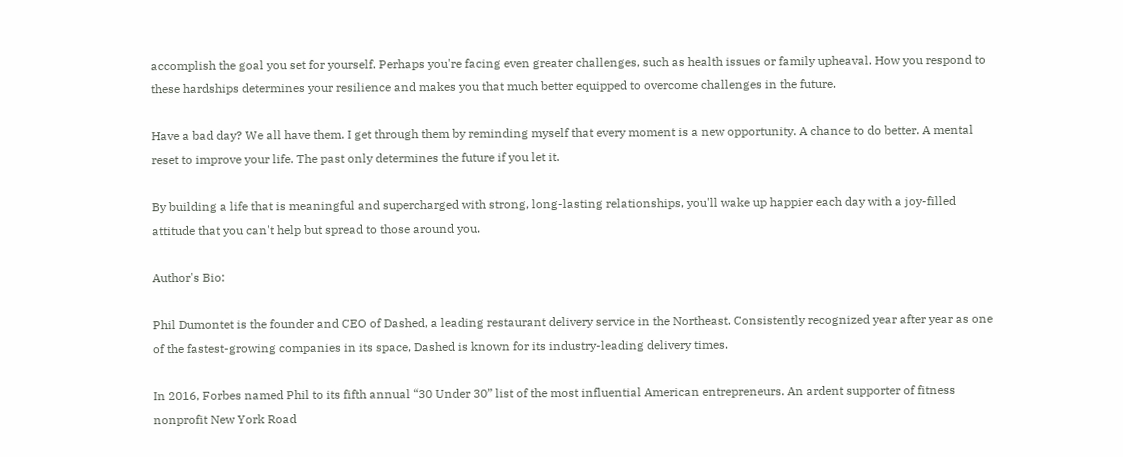accomplish the goal you set for yourself. Perhaps you're facing even greater challenges, such as health issues or family upheaval. How you respond to these hardships determines your resilience and makes you that much better equipped to overcome challenges in the future.

Have a bad day? We all have them. I get through them by reminding myself that every moment is a new opportunity. A chance to do better. A mental reset to improve your life. The past only determines the future if you let it.

By building a life that is meaningful and supercharged with strong, long-lasting relationships, you'll wake up happier each day with a joy-filled attitude that you can't help but spread to those around you.

Author's Bio:

Phil Dumontet is the founder and CEO of Dashed, a leading restaurant delivery service in the Northeast. Consistently recognized year after year as one of the fastest-growing companies in its space, Dashed is known for its industry-leading delivery times.

In 2016, Forbes named Phil to its fifth annual “30 Under 30” list of the most influential American entrepreneurs. An ardent supporter of fitness nonprofit New York Road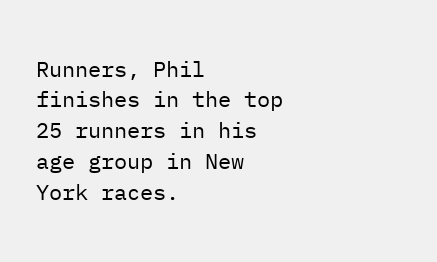Runners, Phil finishes in the top 25 runners in his age group in New York races.